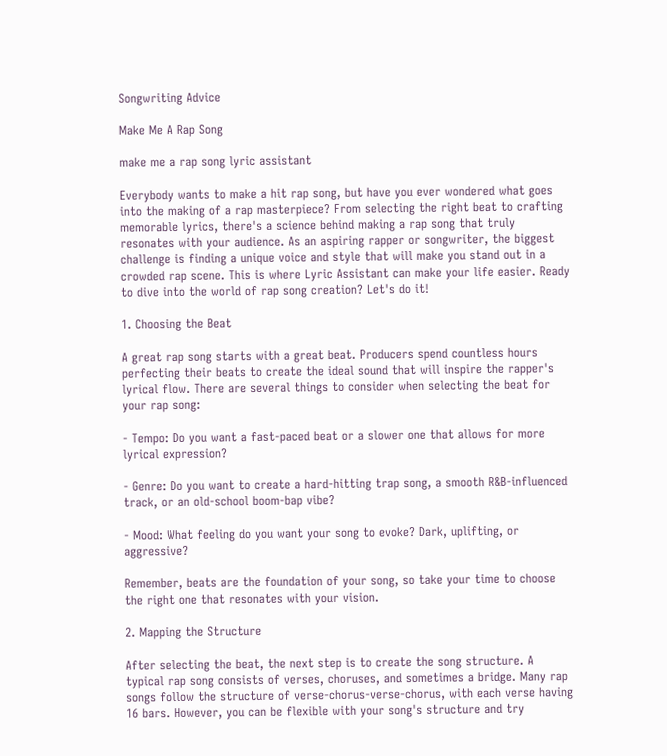Songwriting Advice

Make Me A Rap Song

make me a rap song lyric assistant

Everybody wants to make a hit rap song, but have you ever wondered what goes into the making of a rap masterpiece? From selecting the right beat to crafting memorable lyrics, there's a science behind making a rap song that truly resonates with your audience. As an aspiring rapper or songwriter, the biggest challenge is finding a unique voice and style that will make you stand out in a crowded rap scene. This is where Lyric Assistant can make your life easier. Ready to dive into the world of rap song creation? Let's do it!

1. Choosing the Beat

A great rap song starts with a great beat. Producers spend countless hours perfecting their beats to create the ideal sound that will inspire the rapper's lyrical flow. There are several things to consider when selecting the beat for your rap song:

- Tempo: Do you want a fast-paced beat or a slower one that allows for more lyrical expression?

- Genre: Do you want to create a hard-hitting trap song, a smooth R&B-influenced track, or an old-school boom-bap vibe?

- Mood: What feeling do you want your song to evoke? Dark, uplifting, or aggressive?

Remember, beats are the foundation of your song, so take your time to choose the right one that resonates with your vision.

2. Mapping the Structure

After selecting the beat, the next step is to create the song structure. A typical rap song consists of verses, choruses, and sometimes a bridge. Many rap songs follow the structure of verse-chorus-verse-chorus, with each verse having 16 bars. However, you can be flexible with your song's structure and try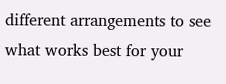different arrangements to see what works best for your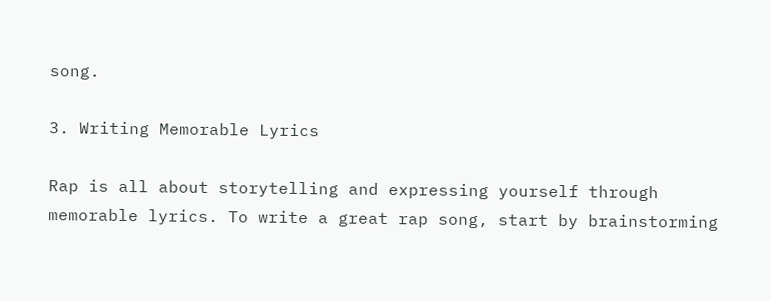song.

3. Writing Memorable Lyrics

Rap is all about storytelling and expressing yourself through memorable lyrics. To write a great rap song, start by brainstorming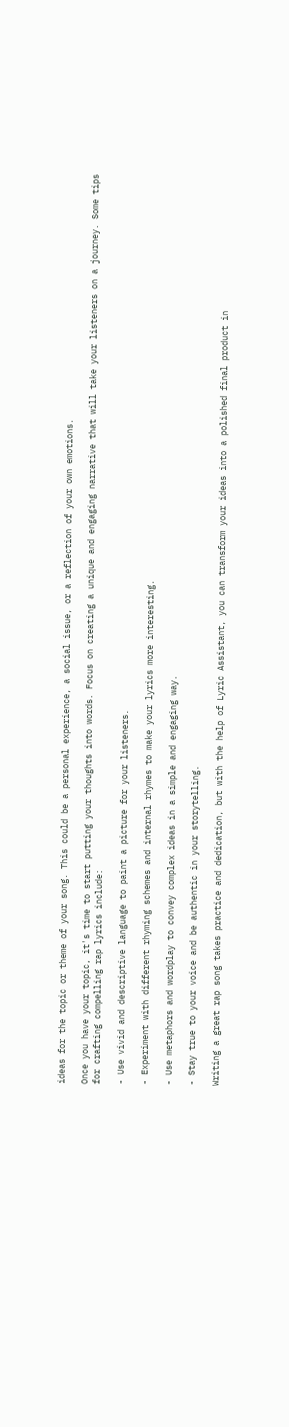ideas for the topic or theme of your song. This could be a personal experience, a social issue, or a reflection of your own emotions.

Once you have your topic, it's time to start putting your thoughts into words. Focus on creating a unique and engaging narrative that will take your listeners on a journey. Some tips for crafting compelling rap lyrics include:

- Use vivid and descriptive language to paint a picture for your listeners.

- Experiment with different rhyming schemes and internal rhymes to make your lyrics more interesting.

- Use metaphors and wordplay to convey complex ideas in a simple and engaging way.

- Stay true to your voice and be authentic in your storytelling.

Writing a great rap song takes practice and dedication, but with the help of Lyric Assistant, you can transform your ideas into a polished final product in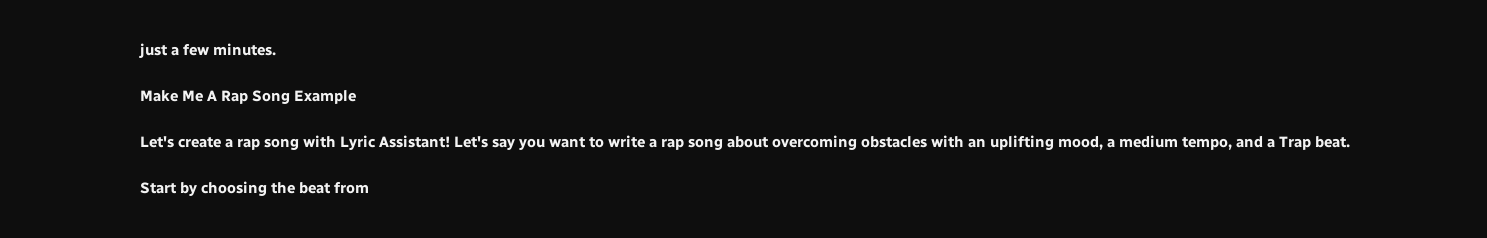just a few minutes.

Make Me A Rap Song Example

Let's create a rap song with Lyric Assistant! Let's say you want to write a rap song about overcoming obstacles with an uplifting mood, a medium tempo, and a Trap beat.

Start by choosing the beat from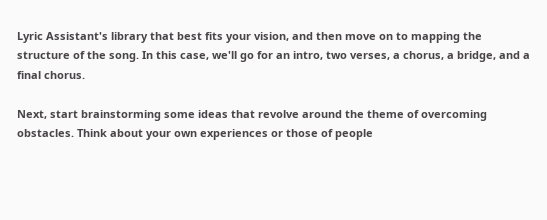Lyric Assistant's library that best fits your vision, and then move on to mapping the structure of the song. In this case, we'll go for an intro, two verses, a chorus, a bridge, and a final chorus.

Next, start brainstorming some ideas that revolve around the theme of overcoming obstacles. Think about your own experiences or those of people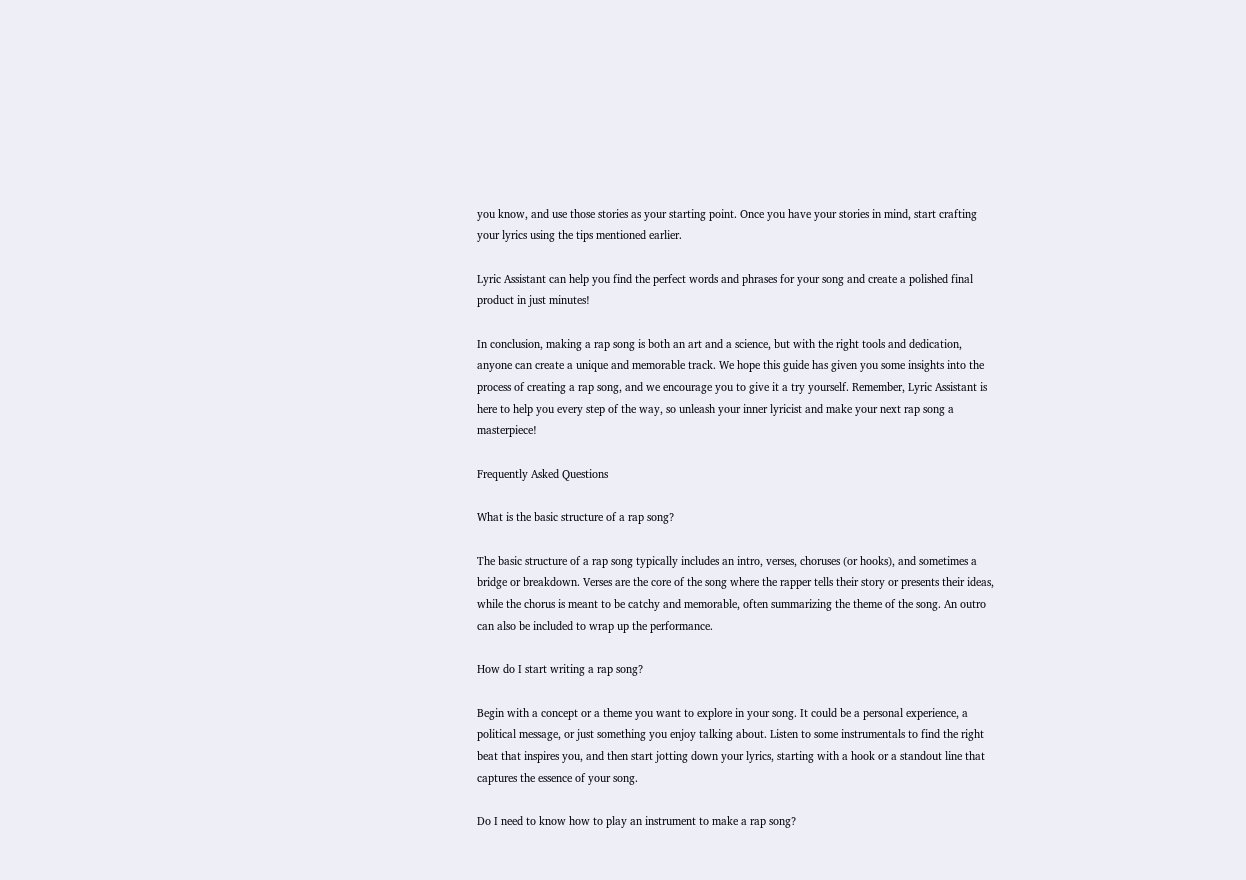you know, and use those stories as your starting point. Once you have your stories in mind, start crafting your lyrics using the tips mentioned earlier.

Lyric Assistant can help you find the perfect words and phrases for your song and create a polished final product in just minutes!

In conclusion, making a rap song is both an art and a science, but with the right tools and dedication, anyone can create a unique and memorable track. We hope this guide has given you some insights into the process of creating a rap song, and we encourage you to give it a try yourself. Remember, Lyric Assistant is here to help you every step of the way, so unleash your inner lyricist and make your next rap song a masterpiece!

Frequently Asked Questions

What is the basic structure of a rap song?

The basic structure of a rap song typically includes an intro, verses, choruses (or hooks), and sometimes a bridge or breakdown. Verses are the core of the song where the rapper tells their story or presents their ideas, while the chorus is meant to be catchy and memorable, often summarizing the theme of the song. An outro can also be included to wrap up the performance.

How do I start writing a rap song?

Begin with a concept or a theme you want to explore in your song. It could be a personal experience, a political message, or just something you enjoy talking about. Listen to some instrumentals to find the right beat that inspires you, and then start jotting down your lyrics, starting with a hook or a standout line that captures the essence of your song.

Do I need to know how to play an instrument to make a rap song?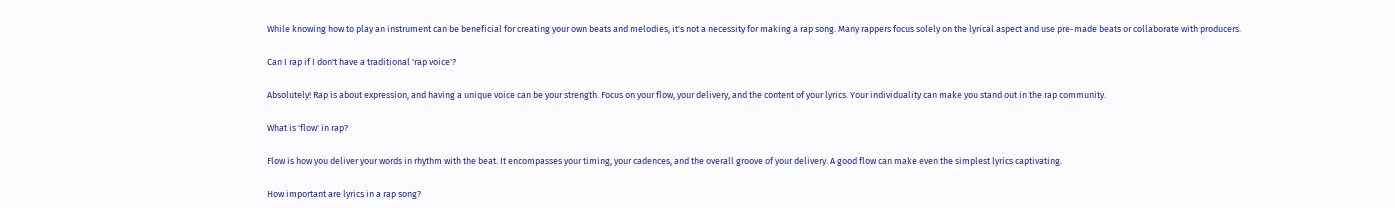While knowing how to play an instrument can be beneficial for creating your own beats and melodies, it's not a necessity for making a rap song. Many rappers focus solely on the lyrical aspect and use pre-made beats or collaborate with producers.

Can I rap if I don't have a traditional 'rap voice'?

Absolutely! Rap is about expression, and having a unique voice can be your strength. Focus on your flow, your delivery, and the content of your lyrics. Your individuality can make you stand out in the rap community.

What is 'flow' in rap?

Flow is how you deliver your words in rhythm with the beat. It encompasses your timing, your cadences, and the overall groove of your delivery. A good flow can make even the simplest lyrics captivating.

How important are lyrics in a rap song?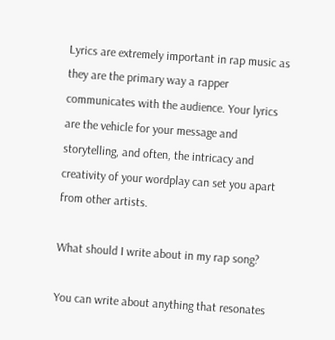Lyrics are extremely important in rap music as they are the primary way a rapper communicates with the audience. Your lyrics are the vehicle for your message and storytelling, and often, the intricacy and creativity of your wordplay can set you apart from other artists.

What should I write about in my rap song?

You can write about anything that resonates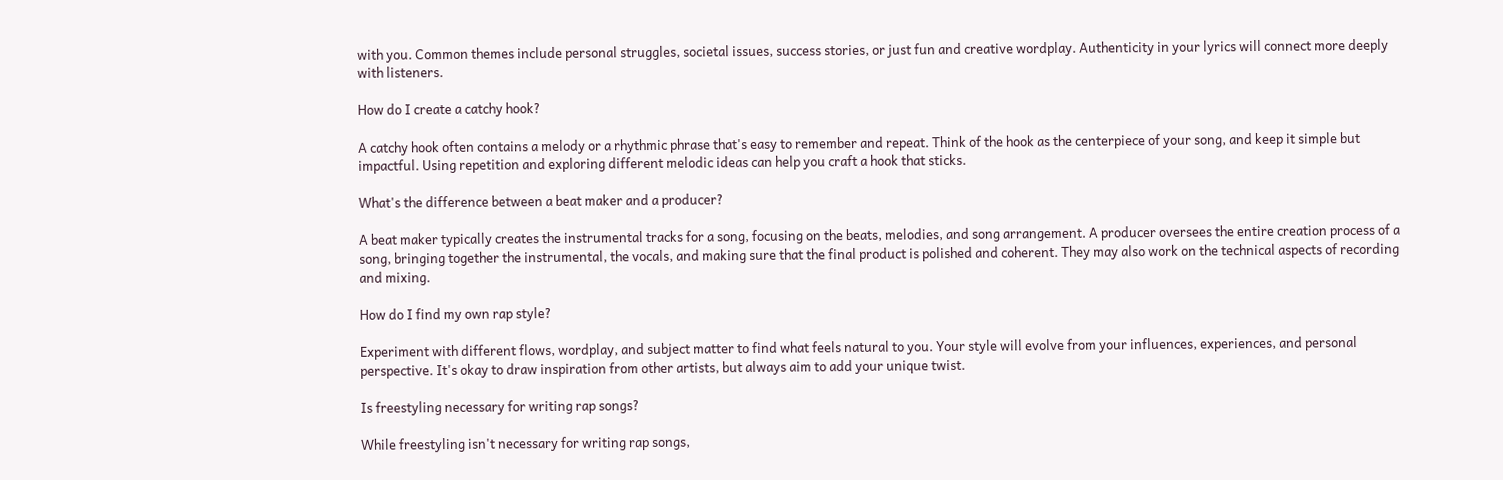with you. Common themes include personal struggles, societal issues, success stories, or just fun and creative wordplay. Authenticity in your lyrics will connect more deeply with listeners.

How do I create a catchy hook?

A catchy hook often contains a melody or a rhythmic phrase that's easy to remember and repeat. Think of the hook as the centerpiece of your song, and keep it simple but impactful. Using repetition and exploring different melodic ideas can help you craft a hook that sticks.

What's the difference between a beat maker and a producer?

A beat maker typically creates the instrumental tracks for a song, focusing on the beats, melodies, and song arrangement. A producer oversees the entire creation process of a song, bringing together the instrumental, the vocals, and making sure that the final product is polished and coherent. They may also work on the technical aspects of recording and mixing.

How do I find my own rap style?

Experiment with different flows, wordplay, and subject matter to find what feels natural to you. Your style will evolve from your influences, experiences, and personal perspective. It's okay to draw inspiration from other artists, but always aim to add your unique twist.

Is freestyling necessary for writing rap songs?

While freestyling isn't necessary for writing rap songs,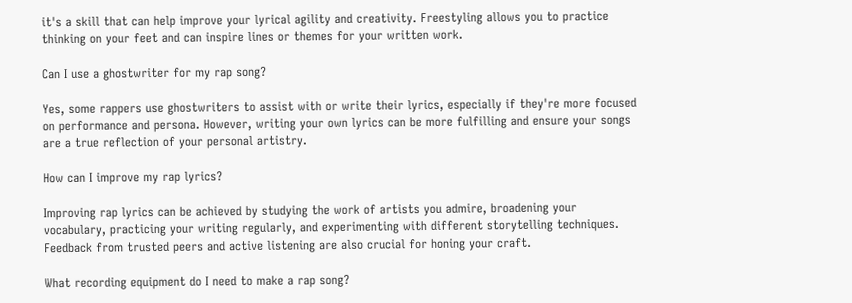it's a skill that can help improve your lyrical agility and creativity. Freestyling allows you to practice thinking on your feet and can inspire lines or themes for your written work.

Can I use a ghostwriter for my rap song?

Yes, some rappers use ghostwriters to assist with or write their lyrics, especially if they're more focused on performance and persona. However, writing your own lyrics can be more fulfilling and ensure your songs are a true reflection of your personal artistry.

How can I improve my rap lyrics?

Improving rap lyrics can be achieved by studying the work of artists you admire, broadening your vocabulary, practicing your writing regularly, and experimenting with different storytelling techniques. Feedback from trusted peers and active listening are also crucial for honing your craft.

What recording equipment do I need to make a rap song?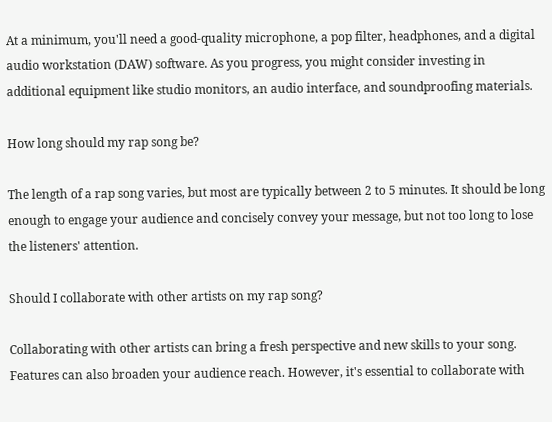At a minimum, you'll need a good-quality microphone, a pop filter, headphones, and a digital audio workstation (DAW) software. As you progress, you might consider investing in additional equipment like studio monitors, an audio interface, and soundproofing materials.

How long should my rap song be?

The length of a rap song varies, but most are typically between 2 to 5 minutes. It should be long enough to engage your audience and concisely convey your message, but not too long to lose the listeners' attention.

Should I collaborate with other artists on my rap song?

Collaborating with other artists can bring a fresh perspective and new skills to your song. Features can also broaden your audience reach. However, it's essential to collaborate with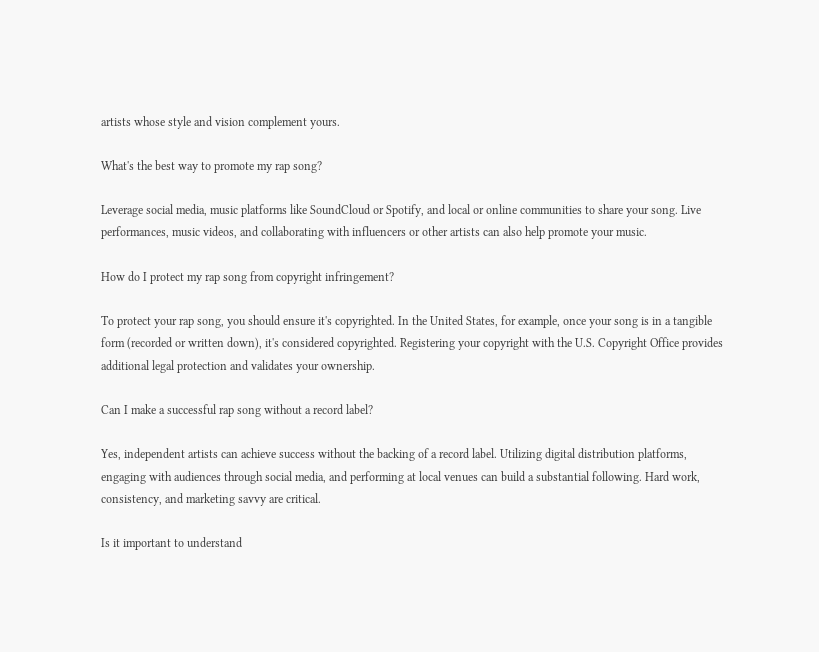artists whose style and vision complement yours.

What's the best way to promote my rap song?

Leverage social media, music platforms like SoundCloud or Spotify, and local or online communities to share your song. Live performances, music videos, and collaborating with influencers or other artists can also help promote your music.

How do I protect my rap song from copyright infringement?

To protect your rap song, you should ensure it's copyrighted. In the United States, for example, once your song is in a tangible form (recorded or written down), it's considered copyrighted. Registering your copyright with the U.S. Copyright Office provides additional legal protection and validates your ownership.

Can I make a successful rap song without a record label?

Yes, independent artists can achieve success without the backing of a record label. Utilizing digital distribution platforms, engaging with audiences through social media, and performing at local venues can build a substantial following. Hard work, consistency, and marketing savvy are critical.

Is it important to understand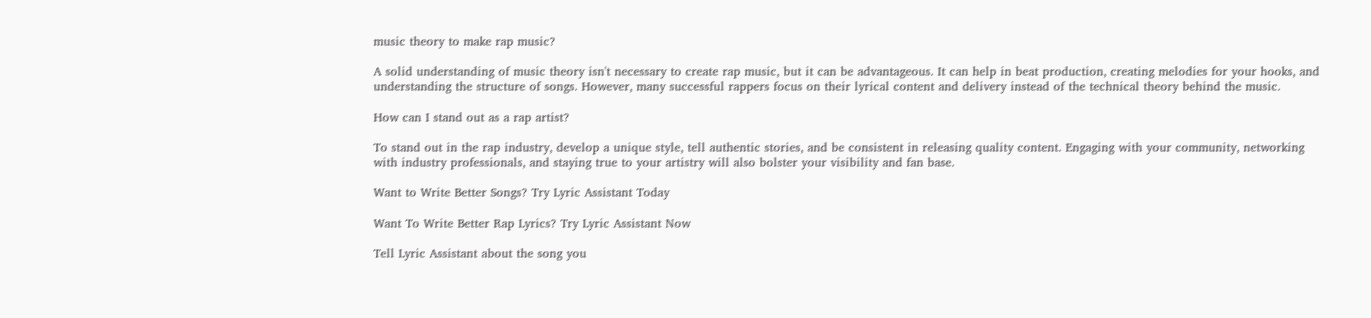music theory to make rap music?

A solid understanding of music theory isn't necessary to create rap music, but it can be advantageous. It can help in beat production, creating melodies for your hooks, and understanding the structure of songs. However, many successful rappers focus on their lyrical content and delivery instead of the technical theory behind the music.

How can I stand out as a rap artist?

To stand out in the rap industry, develop a unique style, tell authentic stories, and be consistent in releasing quality content. Engaging with your community, networking with industry professionals, and staying true to your artistry will also bolster your visibility and fan base.

Want to Write Better Songs? Try Lyric Assistant Today

Want To Write Better Rap Lyrics? Try Lyric Assistant Now

Tell Lyric Assistant about the song you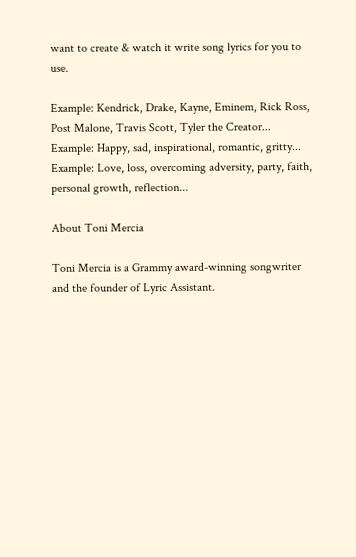want to create & watch it write song lyrics for you to use.

Example: Kendrick, Drake, Kayne, Eminem, Rick Ross, Post Malone, Travis Scott, Tyler the Creator...
Example: Happy, sad, inspirational, romantic, gritty...
Example: Love, loss, overcoming adversity, party, faith, personal growth, reflection...

About Toni Mercia

Toni Mercia is a Grammy award-winning songwriter and the founder of Lyric Assistant.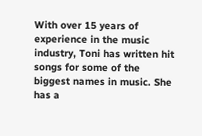With over 15 years of experience in the music industry, Toni has written hit songs for some of the biggest names in music. She has a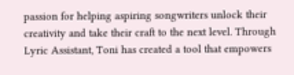passion for helping aspiring songwriters unlock their creativity and take their craft to the next level. Through Lyric Assistant, Toni has created a tool that empowers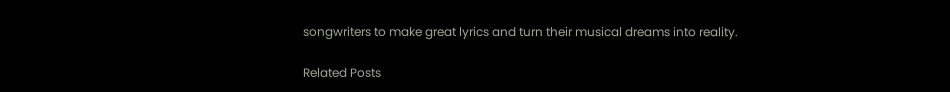songwriters to make great lyrics and turn their musical dreams into reality.

Related Posts